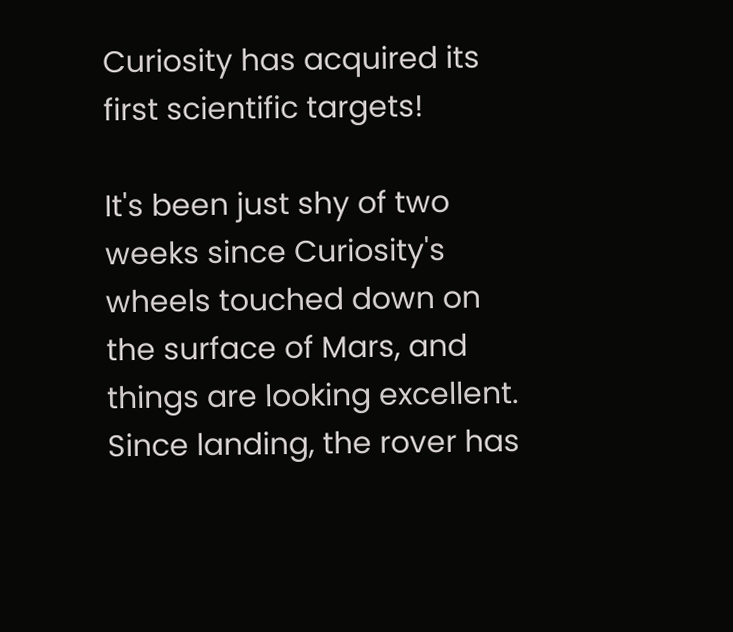Curiosity has acquired its first scientific targets!

It's been just shy of two weeks since Curiosity's wheels touched down on the surface of Mars, and things are looking excellent. Since landing, the rover has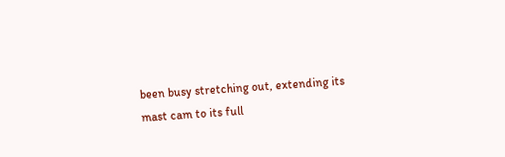been busy stretching out, extending its mast cam to its full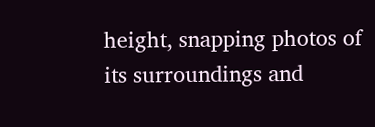height, snapping photos of its surroundings and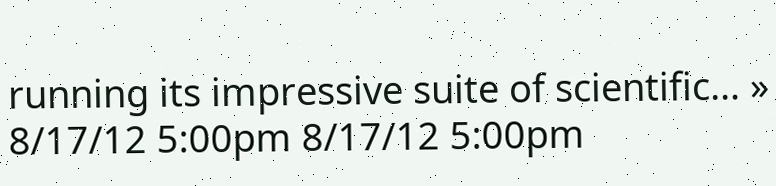running its impressive suite of scientific… » 8/17/12 5:00pm 8/17/12 5:00pm